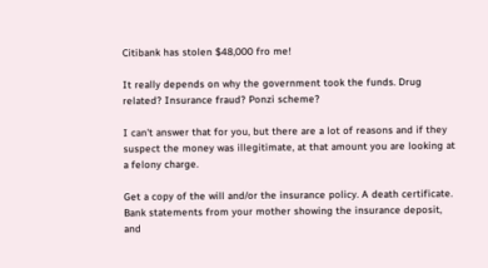Citibank has stolen $48,000 fro me!

It really depends on why the government took the funds. Drug related? Insurance fraud? Ponzi scheme?

I can't answer that for you, but there are a lot of reasons and if they suspect the money was illegitimate, at that amount you are looking at a felony charge.

Get a copy of the will and/or the insurance policy. A death certificate. Bank statements from your mother showing the insurance deposit, and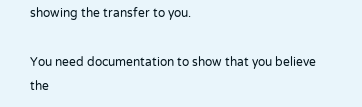showing the transfer to you.

You need documentation to show that you believe the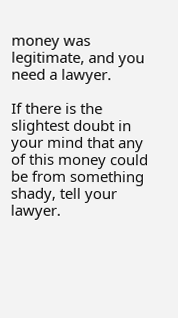money was legitimate, and you need a lawyer.

If there is the slightest doubt in your mind that any of this money could be from something shady, tell your lawyer.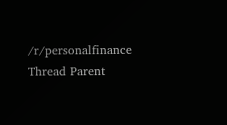/r/personalfinance Thread Parent